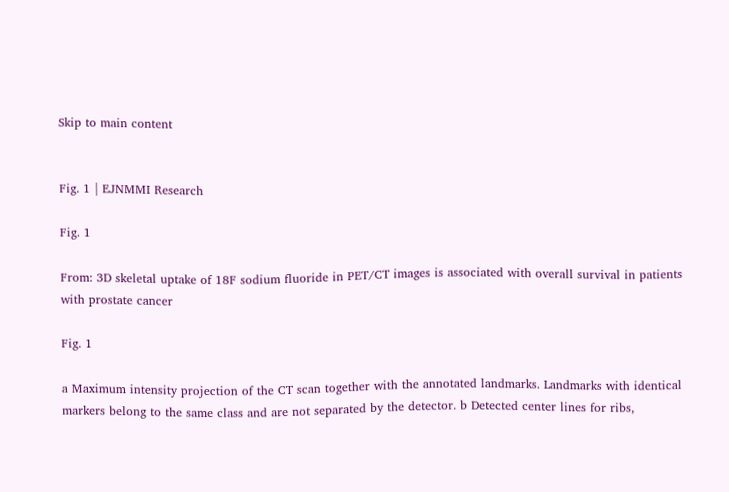Skip to main content


Fig. 1 | EJNMMI Research

Fig. 1

From: 3D skeletal uptake of 18F sodium fluoride in PET/CT images is associated with overall survival in patients with prostate cancer

Fig. 1

a Maximum intensity projection of the CT scan together with the annotated landmarks. Landmarks with identical markers belong to the same class and are not separated by the detector. b Detected center lines for ribs,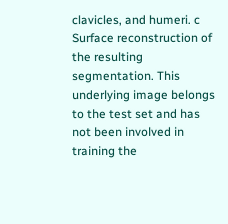clavicles, and humeri. c Surface reconstruction of the resulting segmentation. This underlying image belongs to the test set and has not been involved in training the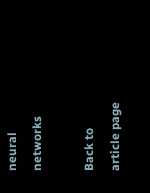neural networks

Back to article page